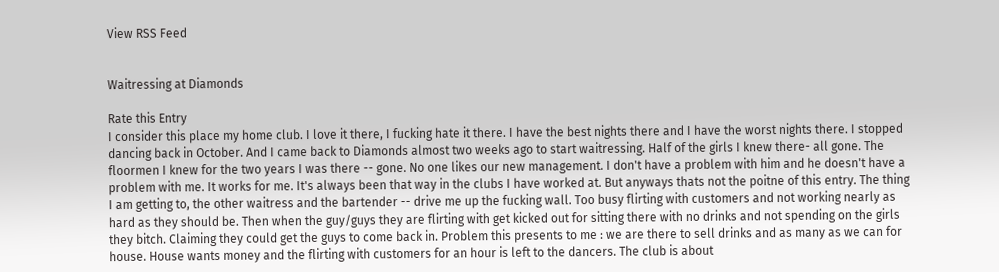View RSS Feed


Waitressing at Diamonds

Rate this Entry
I consider this place my home club. I love it there, I fucking hate it there. I have the best nights there and I have the worst nights there. I stopped dancing back in October. And I came back to Diamonds almost two weeks ago to start waitressing. Half of the girls I knew there- all gone. The floormen I knew for the two years I was there -- gone. No one likes our new management. I don't have a problem with him and he doesn't have a problem with me. It works for me. It's always been that way in the clubs I have worked at. But anyways thats not the poitne of this entry. The thing I am getting to, the other waitress and the bartender -- drive me up the fucking wall. Too busy flirting with customers and not working nearly as hard as they should be. Then when the guy/guys they are flirting with get kicked out for sitting there with no drinks and not spending on the girls they bitch. Claiming they could get the guys to come back in. Problem this presents to me : we are there to sell drinks and as many as we can for house. House wants money and the flirting with customers for an hour is left to the dancers. The club is about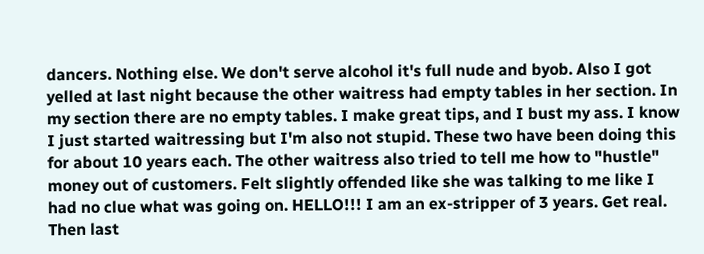dancers. Nothing else. We don't serve alcohol it's full nude and byob. Also I got yelled at last night because the other waitress had empty tables in her section. In my section there are no empty tables. I make great tips, and I bust my ass. I know I just started waitressing but I'm also not stupid. These two have been doing this for about 10 years each. The other waitress also tried to tell me how to "hustle" money out of customers. Felt slightly offended like she was talking to me like I had no clue what was going on. HELLO!!! I am an ex-stripper of 3 years. Get real. Then last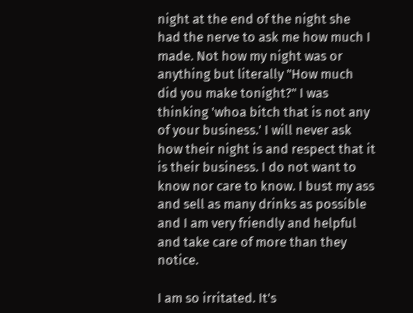night at the end of the night she had the nerve to ask me how much I made. Not how my night was or anything but literally "How much did you make tonight?" I was thinking 'whoa bitch that is not any of your business.' I will never ask how their night is and respect that it is their business. I do not want to know nor care to know. I bust my ass and sell as many drinks as possible and I am very friendly and helpful and take care of more than they notice.

I am so irritated. It's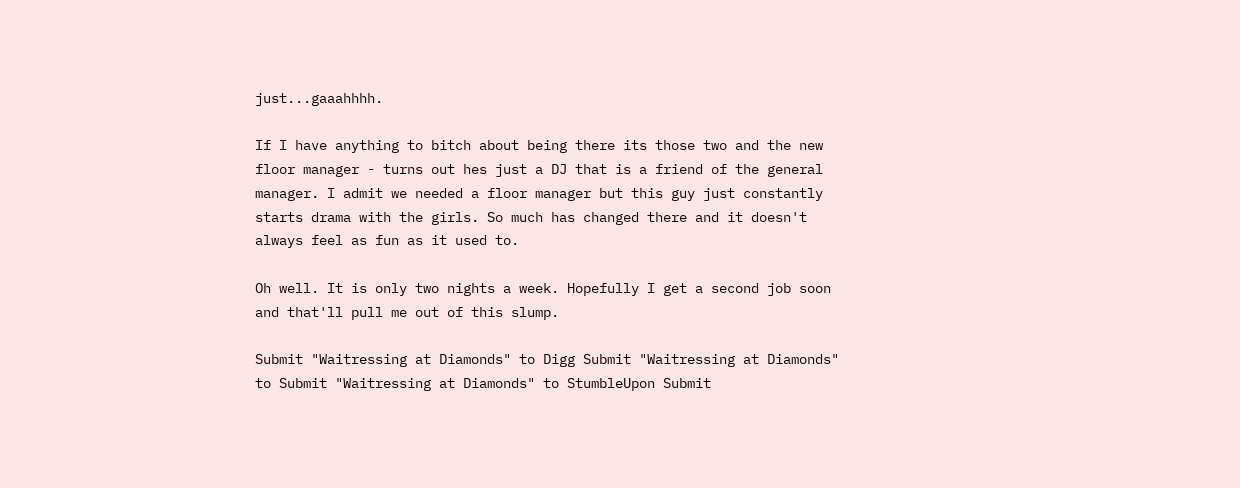just...gaaahhhh.

If I have anything to bitch about being there its those two and the new floor manager - turns out hes just a DJ that is a friend of the general manager. I admit we needed a floor manager but this guy just constantly starts drama with the girls. So much has changed there and it doesn't always feel as fun as it used to.

Oh well. It is only two nights a week. Hopefully I get a second job soon and that'll pull me out of this slump.

Submit "Waitressing at Diamonds" to Digg Submit "Waitressing at Diamonds" to Submit "Waitressing at Diamonds" to StumbleUpon Submit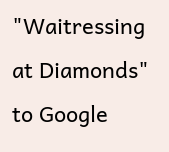"Waitressing at Diamonds" to Google